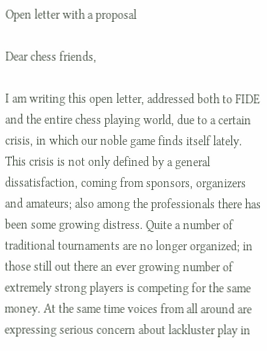Open letter with a proposal

Dear chess friends,

I am writing this open letter, addressed both to FIDE and the entire chess playing world, due to a certain crisis, in which our noble game finds itself lately. This crisis is not only defined by a general dissatisfaction, coming from sponsors, organizers and amateurs; also among the professionals there has been some growing distress. Quite a number of traditional tournaments are no longer organized; in those still out there an ever growing number of extremely strong players is competing for the same money. At the same time voices from all around are expressing serious concern about lackluster play in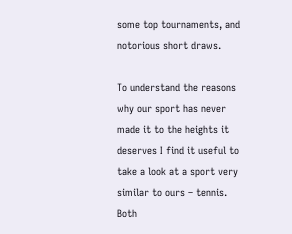some top tournaments, and notorious short draws.

To understand the reasons why our sport has never made it to the heights it deserves I find it useful to take a look at a sport very similar to ours – tennis. Both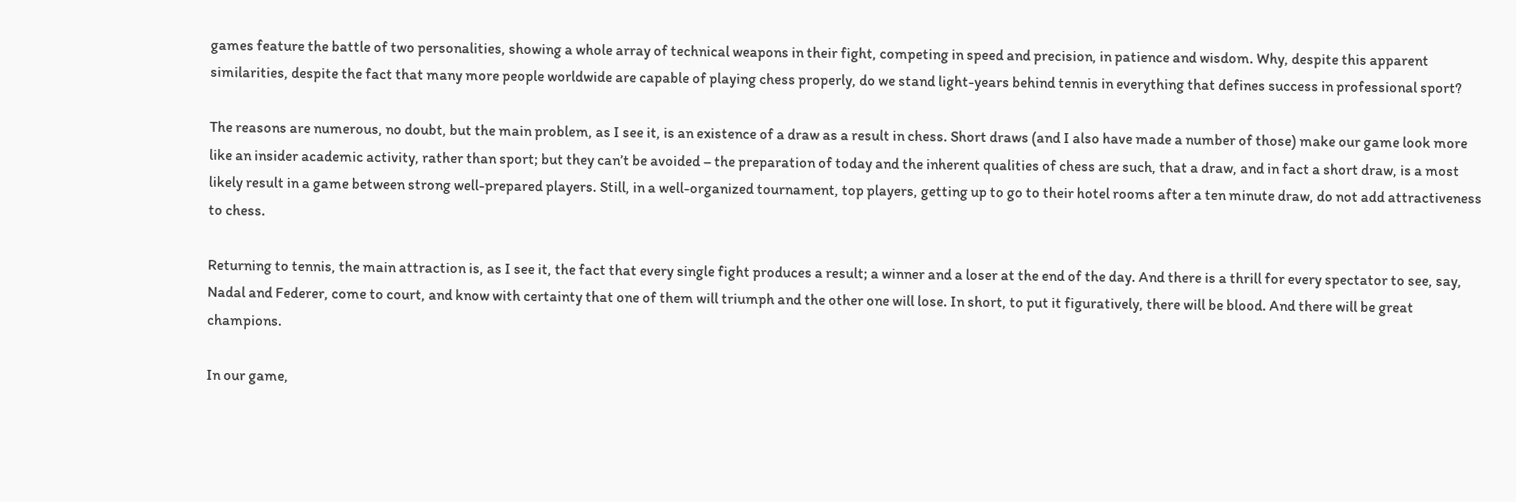games feature the battle of two personalities, showing a whole array of technical weapons in their fight, competing in speed and precision, in patience and wisdom. Why, despite this apparent similarities, despite the fact that many more people worldwide are capable of playing chess properly, do we stand light-years behind tennis in everything that defines success in professional sport?

The reasons are numerous, no doubt, but the main problem, as I see it, is an existence of a draw as a result in chess. Short draws (and I also have made a number of those) make our game look more like an insider academic activity, rather than sport; but they can’t be avoided – the preparation of today and the inherent qualities of chess are such, that a draw, and in fact a short draw, is a most likely result in a game between strong well-prepared players. Still, in a well-organized tournament, top players, getting up to go to their hotel rooms after a ten minute draw, do not add attractiveness to chess.

Returning to tennis, the main attraction is, as I see it, the fact that every single fight produces a result; a winner and a loser at the end of the day. And there is a thrill for every spectator to see, say, Nadal and Federer, come to court, and know with certainty that one of them will triumph and the other one will lose. In short, to put it figuratively, there will be blood. And there will be great champions.

In our game,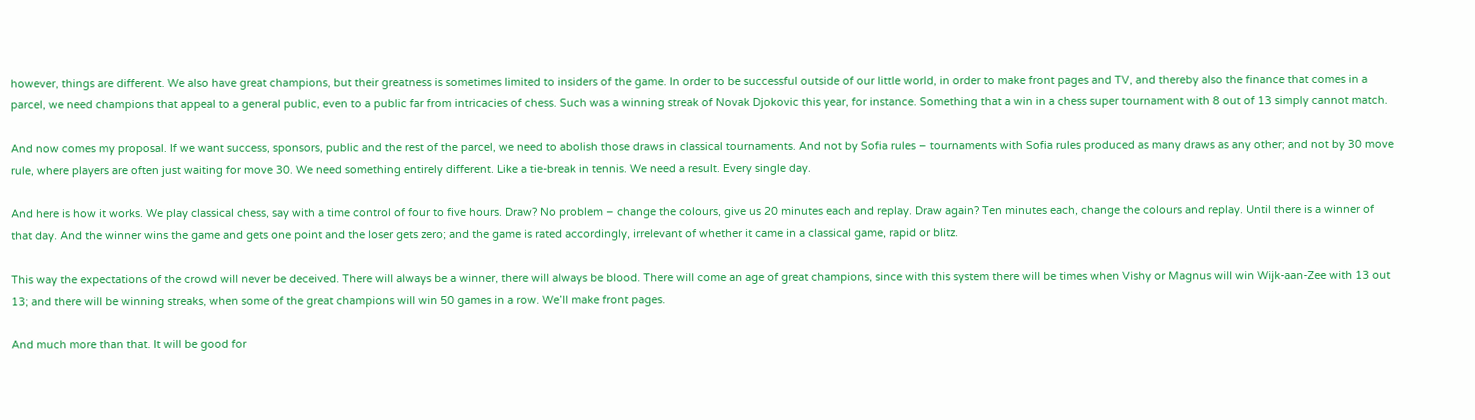however, things are different. We also have great champions, but their greatness is sometimes limited to insiders of the game. In order to be successful outside of our little world, in order to make front pages and TV, and thereby also the finance that comes in a parcel, we need champions that appeal to a general public, even to a public far from intricacies of chess. Such was a winning streak of Novak Djokovic this year, for instance. Something that a win in a chess super tournament with 8 out of 13 simply cannot match.

And now comes my proposal. If we want success, sponsors, public and the rest of the parcel, we need to abolish those draws in classical tournaments. And not by Sofia rules – tournaments with Sofia rules produced as many draws as any other; and not by 30 move rule, where players are often just waiting for move 30. We need something entirely different. Like a tie-break in tennis. We need a result. Every single day.

And here is how it works. We play classical chess, say with a time control of four to five hours. Draw? No problem – change the colours, give us 20 minutes each and replay. Draw again? Ten minutes each, change the colours and replay. Until there is a winner of that day. And the winner wins the game and gets one point and the loser gets zero; and the game is rated accordingly, irrelevant of whether it came in a classical game, rapid or blitz.

This way the expectations of the crowd will never be deceived. There will always be a winner, there will always be blood. There will come an age of great champions, since with this system there will be times when Vishy or Magnus will win Wijk-aan-Zee with 13 out 13; and there will be winning streaks, when some of the great champions will win 50 games in a row. We’ll make front pages.

And much more than that. It will be good for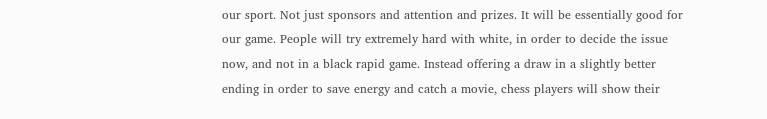our sport. Not just sponsors and attention and prizes. It will be essentially good for our game. People will try extremely hard with white, in order to decide the issue now, and not in a black rapid game. Instead offering a draw in a slightly better ending in order to save energy and catch a movie, chess players will show their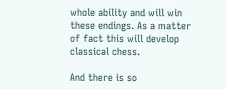whole ability and will win these endings. As a matter of fact this will develop classical chess.

And there is so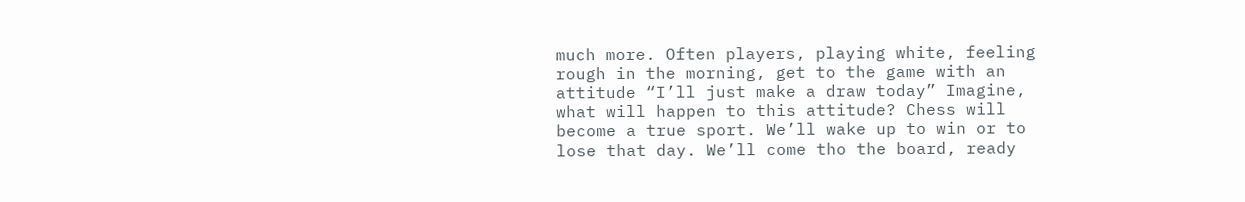much more. Often players, playing white, feeling rough in the morning, get to the game with an attitude “I’ll just make a draw today” Imagine, what will happen to this attitude? Chess will become a true sport. We’ll wake up to win or to lose that day. We’ll come tho the board, ready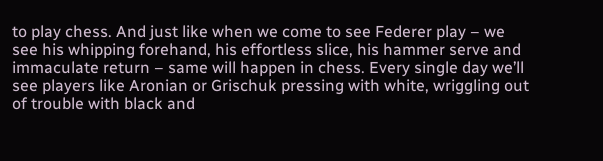to play chess. And just like when we come to see Federer play – we see his whipping forehand, his effortless slice, his hammer serve and immaculate return – same will happen in chess. Every single day we’ll see players like Aronian or Grischuk pressing with white, wriggling out of trouble with black and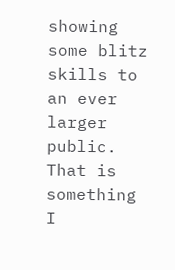showing some blitz skills to an ever larger public. That is something I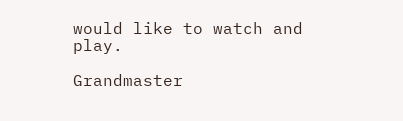would like to watch and play.

Grandmaster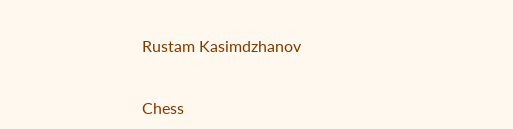Rustam Kasimdzhanov


Chess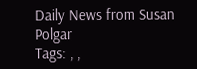Daily News from Susan Polgar
Tags: , ,